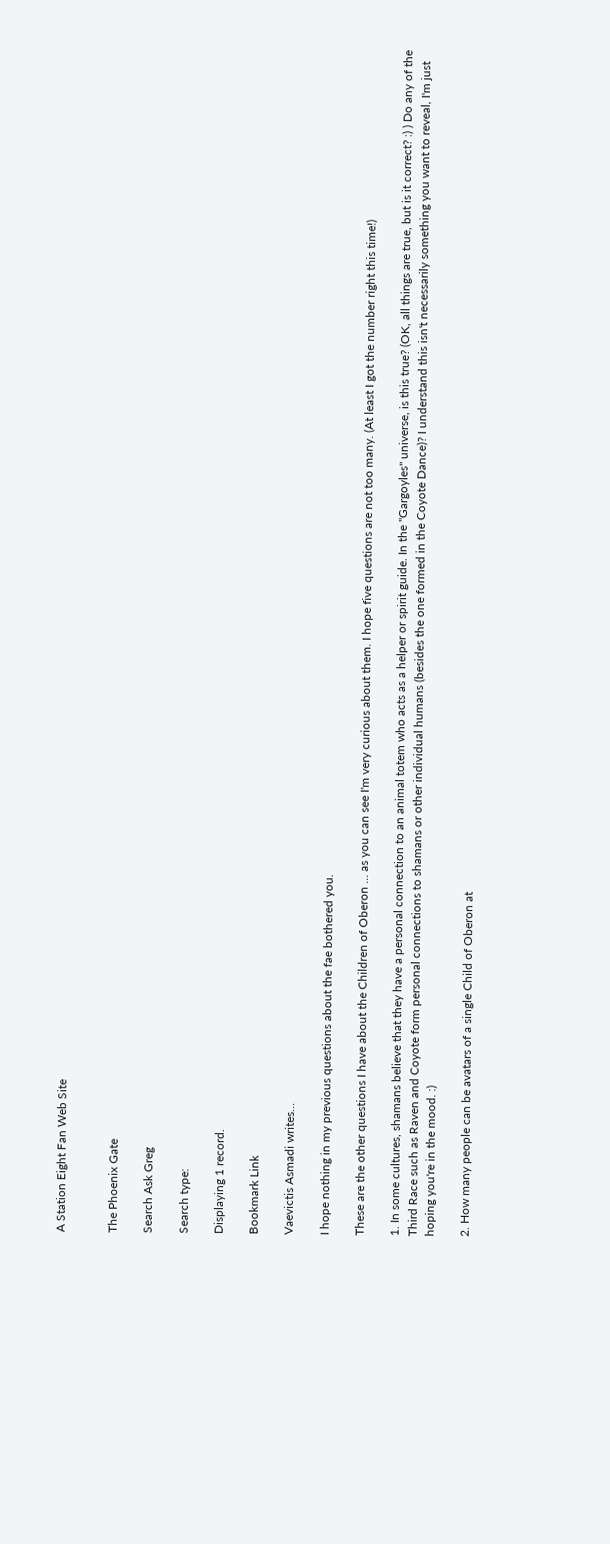A Station Eight Fan Web Site


The Phoenix Gate

Search Ask Greg

Search type:

Displaying 1 record.

Bookmark Link

Vaevictis Asmadi writes...

I hope nothing in my previous questions about the fae bothered you.

These are the other questions I have about the Children of Oberon ... as you can see I'm very curious about them. I hope five questions are not too many. (At least I got the number right this time!)

1. In some cultures, shamans believe that they have a personal connection to an animal totem who acts as a helper or spirit guide. In the "Gargoyles" universe, is this true? (OK, all things are true, but is it correct? :) ) Do any of the Third Race such as Raven and Coyote form personal connections to shamans or other individual humans (besides the one formed in the Coyote Dance)? I understand this isn't necessarily something you want to reveal, I'm just hoping you're in the mood. :)

2. How many people can be avatars of a single Child of Oberon at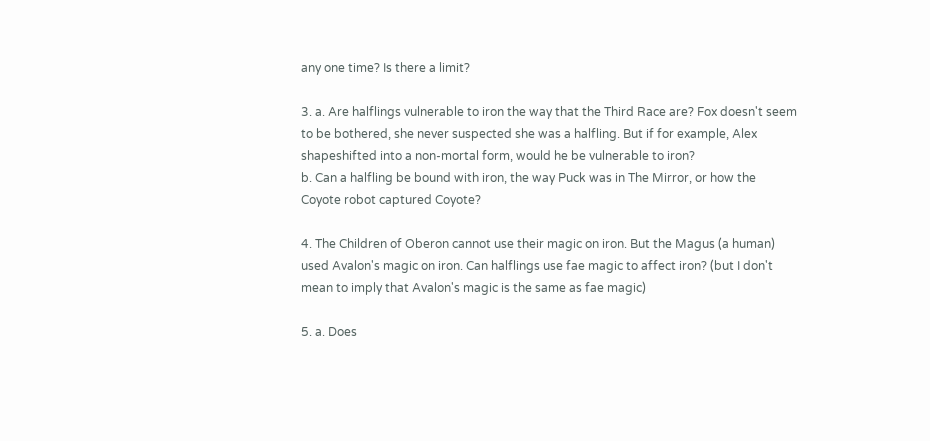any one time? Is there a limit?

3. a. Are halflings vulnerable to iron the way that the Third Race are? Fox doesn't seem to be bothered, she never suspected she was a halfling. But if for example, Alex shapeshifted into a non-mortal form, would he be vulnerable to iron?
b. Can a halfling be bound with iron, the way Puck was in The Mirror, or how the Coyote robot captured Coyote?

4. The Children of Oberon cannot use their magic on iron. But the Magus (a human) used Avalon's magic on iron. Can halflings use fae magic to affect iron? (but I don't mean to imply that Avalon's magic is the same as fae magic)

5. a. Does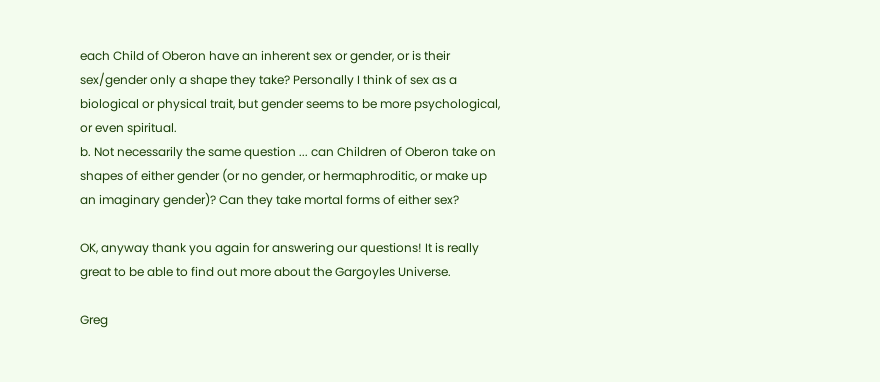each Child of Oberon have an inherent sex or gender, or is their sex/gender only a shape they take? Personally I think of sex as a biological or physical trait, but gender seems to be more psychological, or even spiritual.
b. Not necessarily the same question ... can Children of Oberon take on shapes of either gender (or no gender, or hermaphroditic, or make up an imaginary gender)? Can they take mortal forms of either sex?

OK, anyway thank you again for answering our questions! It is really great to be able to find out more about the Gargoyles Universe.

Greg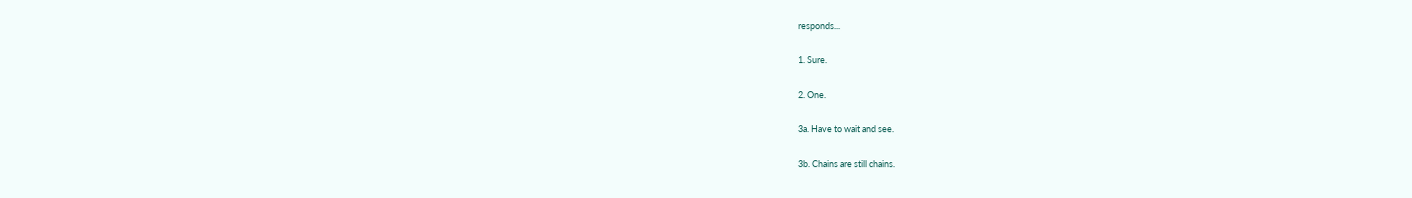responds...

1. Sure.

2. One.

3a. Have to wait and see.

3b. Chains are still chains.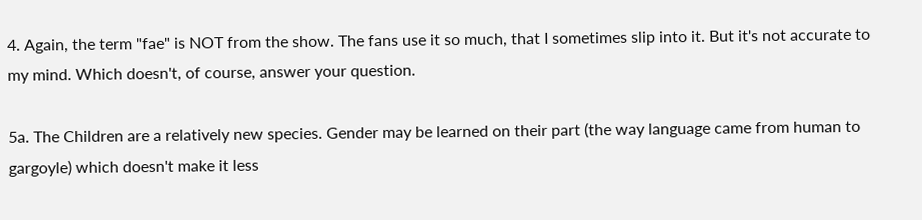4. Again, the term "fae" is NOT from the show. The fans use it so much, that I sometimes slip into it. But it's not accurate to my mind. Which doesn't, of course, answer your question.

5a. The Children are a relatively new species. Gender may be learned on their part (the way language came from human to gargoyle) which doesn't make it less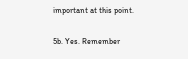important at this point.

5b. Yes. Remember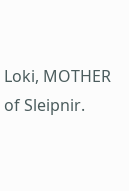Loki, MOTHER of Sleipnir.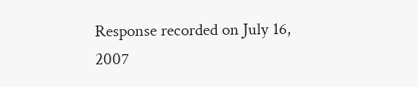Response recorded on July 16, 2007